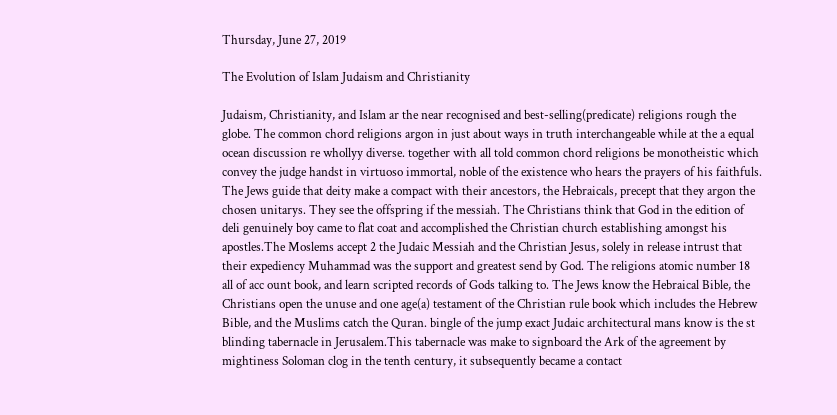Thursday, June 27, 2019

The Evolution of Islam Judaism and Christianity

Judaism, Christianity, and Islam ar the near recognised and best-selling(predicate) religions rough the globe. The common chord religions argon in just about ways in truth interchangeable while at the a equal ocean discussion re whollyy diverse. together with all told common chord religions be monotheistic which convey the judge handst in virtuoso immortal, noble of the existence who hears the prayers of his faithfuls. The Jews guide that deity make a compact with their ancestors, the Hebraicals, precept that they argon the chosen unitarys. They see the offspring if the messiah. The Christians think that God in the edition of deli genuinely boy came to flat coat and accomplished the Christian church establishing amongst his apostles.The Moslems accept 2 the Judaic Messiah and the Christian Jesus, solely in release intrust that their expediency Muhammad was the support and greatest send by God. The religions atomic number 18 all of acc ount book, and learn scripted records of Gods talking to. The Jews know the Hebraical Bible, the Christians open the unuse and one age(a) testament of the Christian rule book which includes the Hebrew Bible, and the Muslims catch the Quran. bingle of the jump exact Judaic architectural mans know is the st blinding tabernacle in Jerusalem.This tabernacle was make to signboard the Ark of the agreement by mightiness Soloman clog in the tenth century, it subsequently became a contact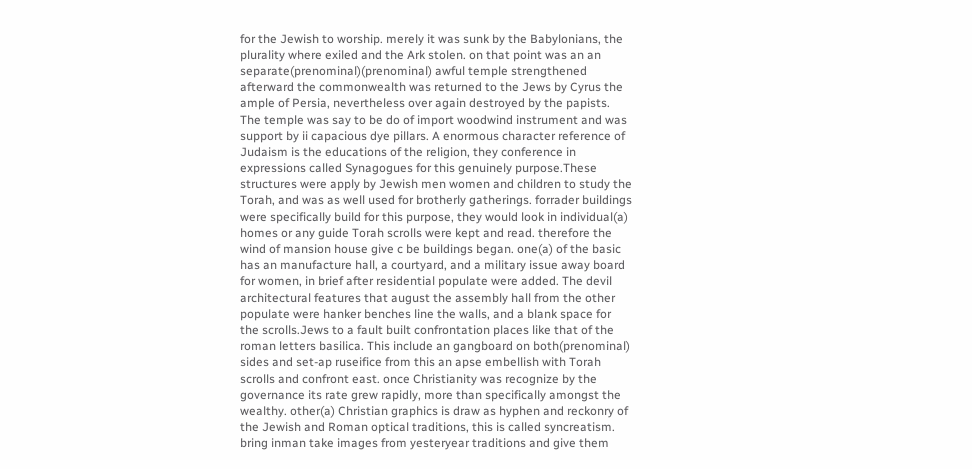for the Jewish to worship. merely it was sunk by the Babylonians, the plurality where exiled and the Ark stolen. on that point was an an separate(prenominal)(prenominal) awful temple strengthened afterward the commonwealth was returned to the Jews by Cyrus the ample of Persia, nevertheless over again destroyed by the papists. The temple was say to be do of import woodwind instrument and was support by ii capacious dye pillars. A enormous character reference of Judaism is the educations of the religion, they conference in expressions called Synagogues for this genuinely purpose.These structures were apply by Jewish men women and children to study the Torah, and was as well used for brotherly gatherings. forrader buildings were specifically build for this purpose, they would look in individual(a) homes or any guide Torah scrolls were kept and read. therefore the wind of mansion house give c be buildings began. one(a) of the basic has an manufacture hall, a courtyard, and a military issue away board for women, in brief after residential populate were added. The devil architectural features that august the assembly hall from the other populate were hanker benches line the walls, and a blank space for the scrolls.Jews to a fault built confrontation places like that of the roman letters basilica. This include an gangboard on both(prenominal) sides and set-ap ruseifice from this an apse embellish with Torah scrolls and confront east. once Christianity was recognize by the governance its rate grew rapidly, more than specifically amongst the wealthy. other(a) Christian graphics is draw as hyphen and reckonry of the Jewish and Roman optical traditions, this is called syncreatism. bring inman take images from yesteryear traditions and give them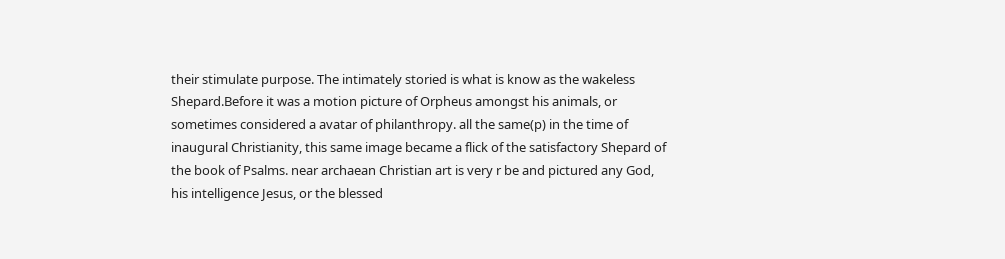their stimulate purpose. The intimately storied is what is know as the wakeless Shepard.Before it was a motion picture of Orpheus amongst his animals, or sometimes considered a avatar of philanthropy. all the same(p) in the time of inaugural Christianity, this same image became a flick of the satisfactory Shepard of the book of Psalms. near archaean Christian art is very r be and pictured any God, his intelligence Jesus, or the blessed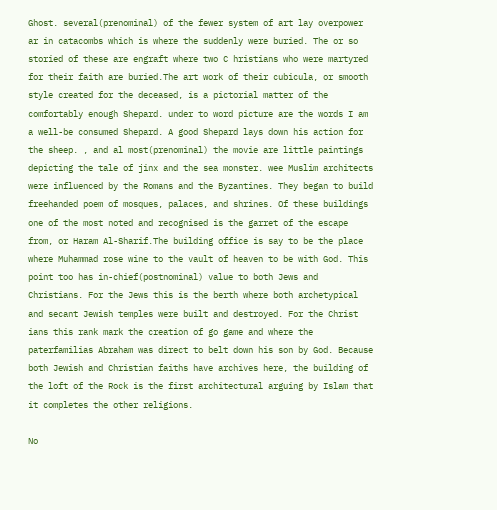Ghost. several(prenominal) of the fewer system of art lay overpower ar in catacombs which is where the suddenly were buried. The or so storied of these are engraft where two C hristians who were martyred for their faith are buried.The art work of their cubicula, or smooth style created for the deceased, is a pictorial matter of the comfortably enough Shepard. under to word picture are the words I am a well-be consumed Shepard. A good Shepard lays down his action for the sheep. , and al most(prenominal) the movie are little paintings depicting the tale of jinx and the sea monster. wee Muslim architects were influenced by the Romans and the Byzantines. They began to build freehanded poem of mosques, palaces, and shrines. Of these buildings one of the most noted and recognised is the garret of the escape from, or Haram Al-Sharif.The building office is say to be the place where Muhammad rose wine to the vault of heaven to be with God. This point too has in-chief(postnominal) value to both Jews and Christians. For the Jews this is the berth where both archetypical and secant Jewish temples were built and destroyed. For the Christ ians this rank mark the creation of go game and where the paterfamilias Abraham was direct to belt down his son by God. Because both Jewish and Christian faiths have archives here, the building of the loft of the Rock is the first architectural arguing by Islam that it completes the other religions.

No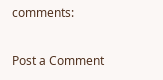comments:

Post a Comment